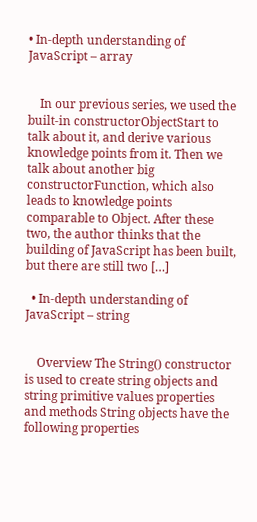• In-depth understanding of JavaScript – array


    In our previous series, we used the built-in constructorObjectStart to talk about it, and derive various knowledge points from it. Then we talk about another big constructorFunction, which also leads to knowledge points comparable to Object. After these two, the author thinks that the building of JavaScript has been built, but there are still two […]

  • In-depth understanding of JavaScript – string


    Overview The String() constructor is used to create string objects and string primitive values properties and methods String objects have the following properties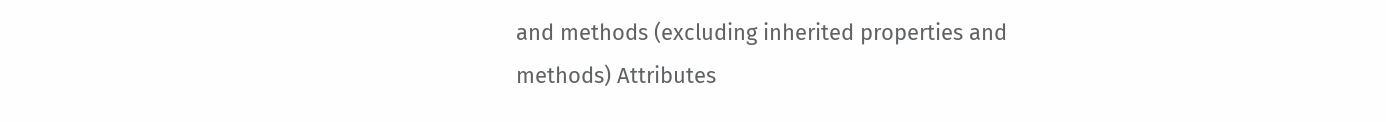and methods (excluding inherited properties and methods) Attributes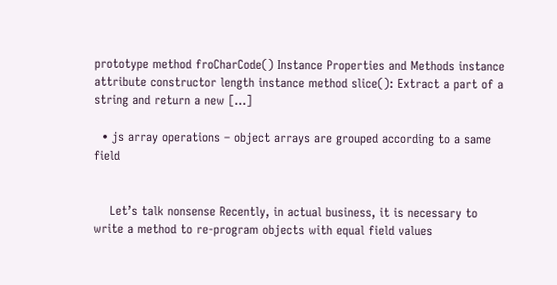prototype method froCharCode() Instance Properties and Methods instance attribute constructor length instance method slice(): Extract a part of a string and return a new […]

  • js array operations – object arrays are grouped according to a same field


    Let’s talk nonsense Recently, in actual business, it is necessary to write a method to re-program objects with equal field values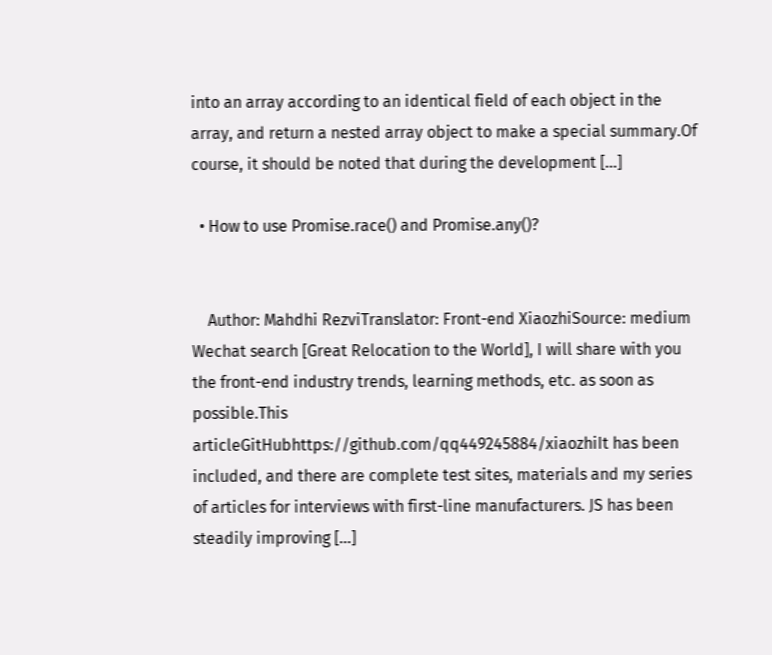into an array according to an identical field of each object in the array, and return a nested array object to make a special summary.Of course, it should be noted that during the development […]

  • How to use Promise.race() and Promise.any()?


    Author: Mahdhi RezviTranslator: Front-end XiaozhiSource: medium Wechat search [Great Relocation to the World], I will share with you the front-end industry trends, learning methods, etc. as soon as possible.This articleGitHubhttps://github.com/qq449245884/xiaozhiIt has been included, and there are complete test sites, materials and my series of articles for interviews with first-line manufacturers. JS has been steadily improving […]